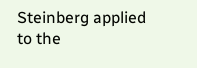Steinberg applied to the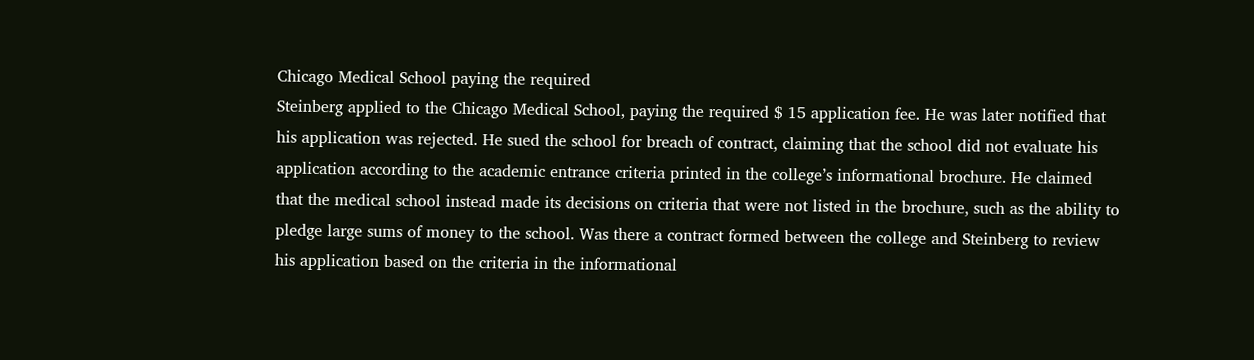Chicago Medical School paying the required
Steinberg applied to the Chicago Medical School, paying the required $ 15 application fee. He was later notified that his application was rejected. He sued the school for breach of contract, claiming that the school did not evaluate his application according to the academic entrance criteria printed in the college’s informational brochure. He claimed that the medical school instead made its decisions on criteria that were not listed in the brochure, such as the ability to pledge large sums of money to the school. Was there a contract formed between the college and Steinberg to review his application based on the criteria in the informational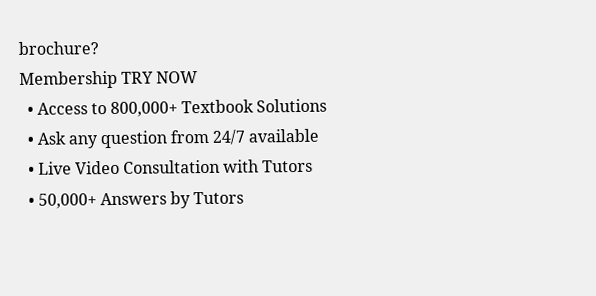brochure?
Membership TRY NOW
  • Access to 800,000+ Textbook Solutions
  • Ask any question from 24/7 available
  • Live Video Consultation with Tutors
  • 50,000+ Answers by Tutors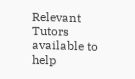Relevant Tutors available to help